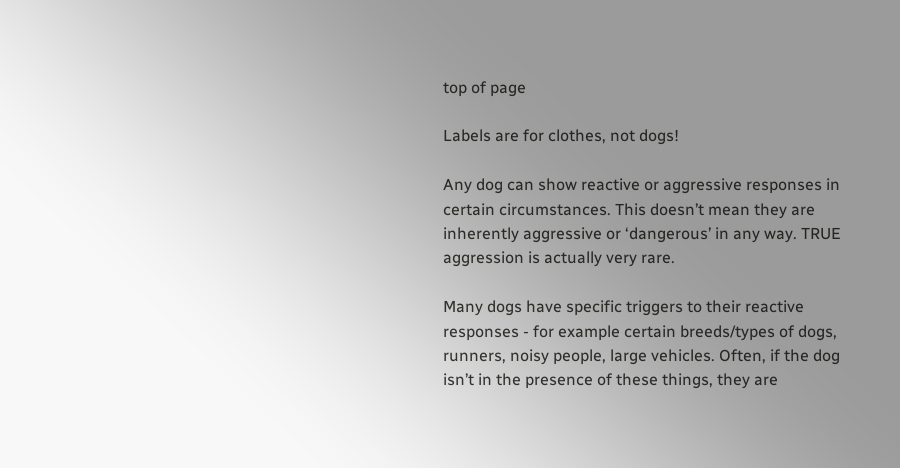top of page

Labels are for clothes, not dogs!

Any dog can show reactive or aggressive responses in certain circumstances. This doesn’t mean they are inherently aggressive or ‘dangerous’ in any way. TRUE aggression is actually very rare.

Many dogs have specific triggers to their reactive responses - for example certain breeds/types of dogs, runners, noisy people, large vehicles. Often, if the dog isn’t in the presence of these things, they are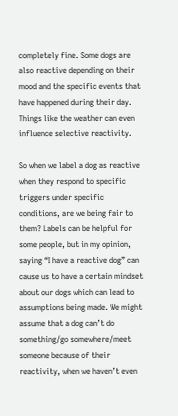completely fine. Some dogs are also reactive depending on their mood and the specific events that have happened during their day. Things like the weather can even influence selective reactivity.

So when we label a dog as reactive when they respond to specific triggers under specific conditions, are we being fair to them? Labels can be helpful for some people, but in my opinion, saying “I have a reactive dog” can cause us to have a certain mindset about our dogs which can lead to assumptions being made. We might assume that a dog can’t do something/go somewhere/meet someone because of their reactivity, when we haven’t even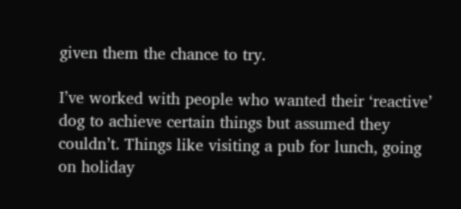given them the chance to try.

I’ve worked with people who wanted their ‘reactive’ dog to achieve certain things but assumed they couldn’t. Things like visiting a pub for lunch, going on holiday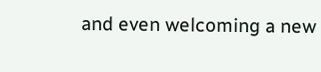and even welcoming a new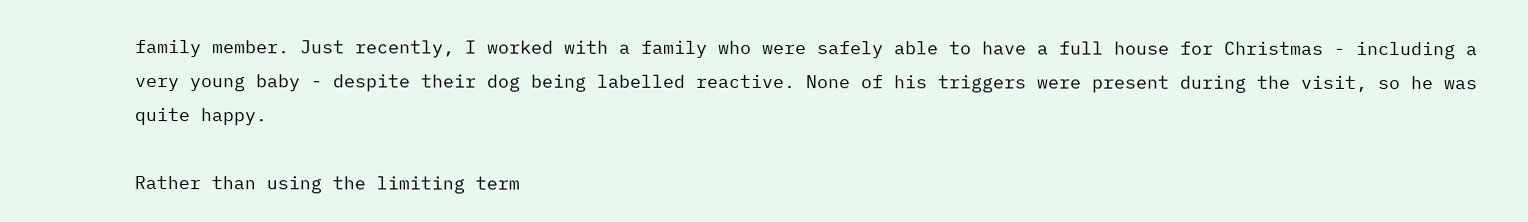family member. Just recently, I worked with a family who were safely able to have a full house for Christmas - including a very young baby - despite their dog being labelled reactive. None of his triggers were present during the visit, so he was quite happy.

Rather than using the limiting term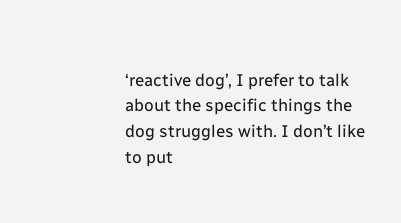‘reactive dog’, I prefer to talk about the specific things the dog struggles with. I don’t like to put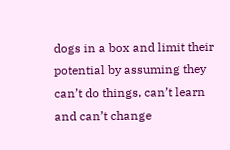dogs in a box and limit their potential by assuming they can’t do things, can’t learn and can’t change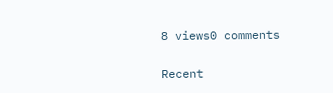8 views0 comments

Recent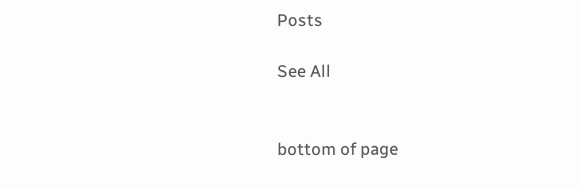Posts

See All


bottom of page